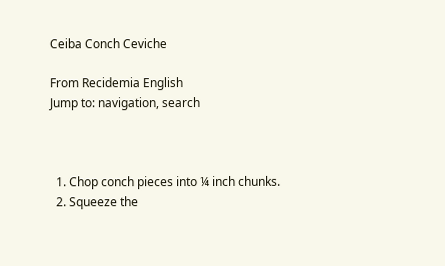Ceiba Conch Ceviche

From Recidemia English
Jump to: navigation, search



  1. Chop conch pieces into ¼ inch chunks.
  2. Squeeze the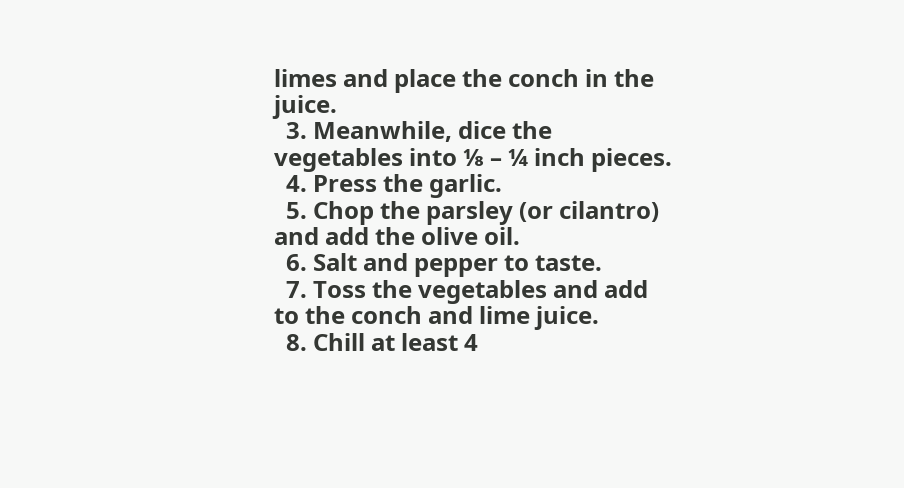limes and place the conch in the juice.
  3. Meanwhile, dice the vegetables into ⅛ – ¼ inch pieces.
  4. Press the garlic.
  5. Chop the parsley (or cilantro) and add the olive oil.
  6. Salt and pepper to taste.
  7. Toss the vegetables and add to the conch and lime juice.
  8. Chill at least 4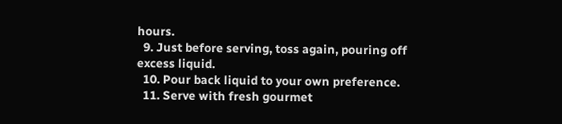hours.
  9. Just before serving, toss again, pouring off excess liquid.
  10. Pour back liquid to your own preference.
  11. Serve with fresh gourmet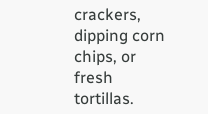crackers, dipping corn chips, or fresh tortillas.